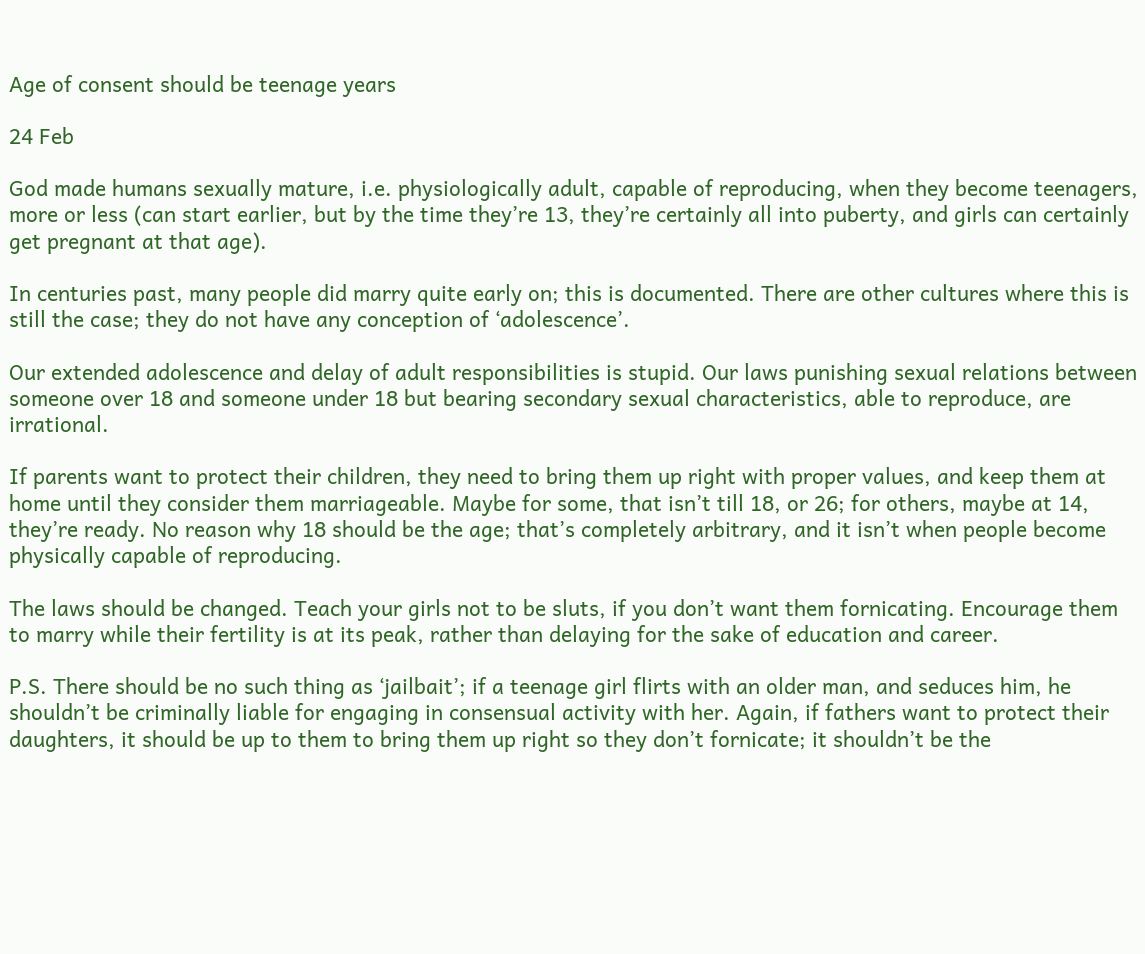Age of consent should be teenage years

24 Feb

God made humans sexually mature, i.e. physiologically adult, capable of reproducing, when they become teenagers, more or less (can start earlier, but by the time they’re 13, they’re certainly all into puberty, and girls can certainly get pregnant at that age).

In centuries past, many people did marry quite early on; this is documented. There are other cultures where this is still the case; they do not have any conception of ‘adolescence’.

Our extended adolescence and delay of adult responsibilities is stupid. Our laws punishing sexual relations between someone over 18 and someone under 18 but bearing secondary sexual characteristics, able to reproduce, are irrational.

If parents want to protect their children, they need to bring them up right with proper values, and keep them at home until they consider them marriageable. Maybe for some, that isn’t till 18, or 26; for others, maybe at 14, they’re ready. No reason why 18 should be the age; that’s completely arbitrary, and it isn’t when people become physically capable of reproducing.

The laws should be changed. Teach your girls not to be sluts, if you don’t want them fornicating. Encourage them to marry while their fertility is at its peak, rather than delaying for the sake of education and career.

P.S. There should be no such thing as ‘jailbait’; if a teenage girl flirts with an older man, and seduces him, he shouldn’t be criminally liable for engaging in consensual activity with her. Again, if fathers want to protect their daughters, it should be up to them to bring them up right so they don’t fornicate; it shouldn’t be the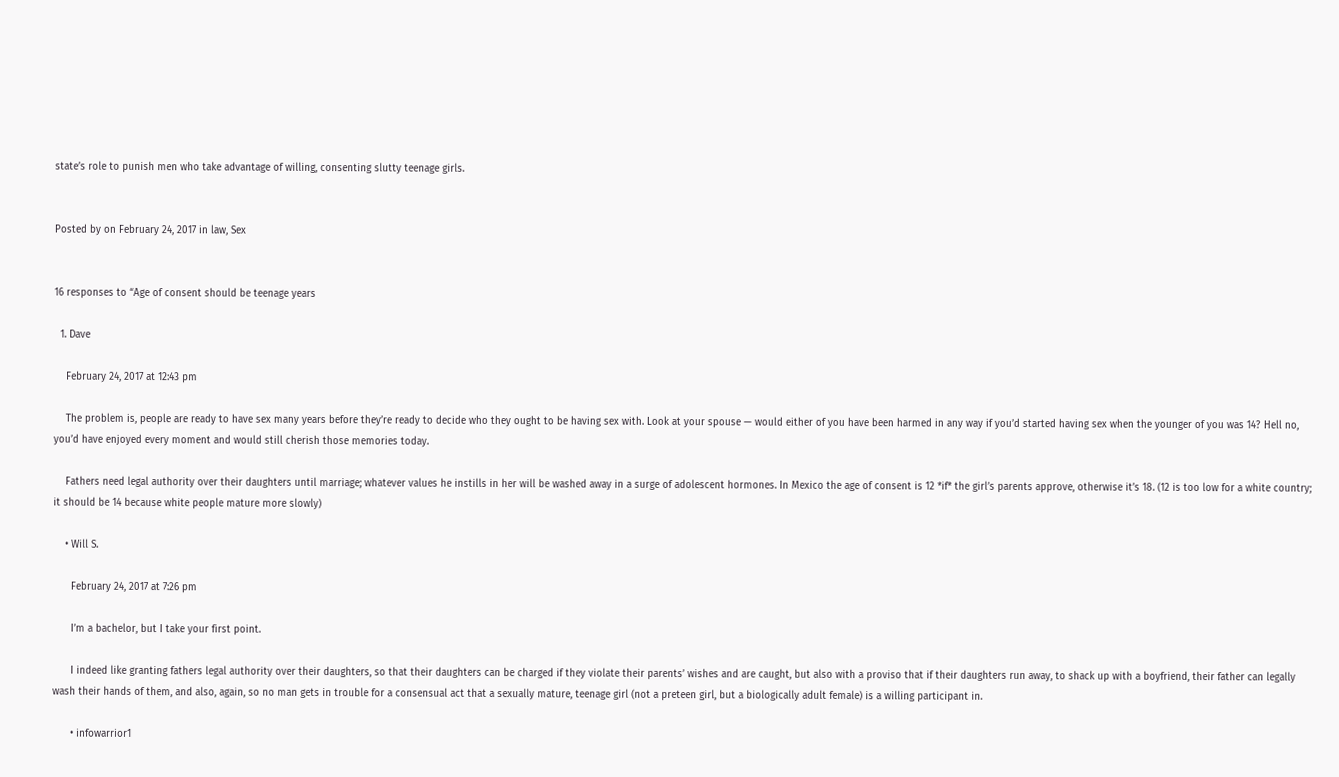state’s role to punish men who take advantage of willing, consenting slutty teenage girls.


Posted by on February 24, 2017 in law, Sex


16 responses to “Age of consent should be teenage years

  1. Dave

    February 24, 2017 at 12:43 pm

    The problem is, people are ready to have sex many years before they’re ready to decide who they ought to be having sex with. Look at your spouse — would either of you have been harmed in any way if you’d started having sex when the younger of you was 14? Hell no, you’d have enjoyed every moment and would still cherish those memories today.

    Fathers need legal authority over their daughters until marriage; whatever values he instills in her will be washed away in a surge of adolescent hormones. In Mexico the age of consent is 12 *if* the girl’s parents approve, otherwise it’s 18. (12 is too low for a white country; it should be 14 because white people mature more slowly)

    • Will S.

      February 24, 2017 at 7:26 pm

      I’m a bachelor, but I take your first point.

      I indeed like granting fathers legal authority over their daughters, so that their daughters can be charged if they violate their parents’ wishes and are caught, but also with a proviso that if their daughters run away, to shack up with a boyfriend, their father can legally wash their hands of them, and also, again, so no man gets in trouble for a consensual act that a sexually mature, teenage girl (not a preteen girl, but a biologically adult female) is a willing participant in.

      • infowarrior1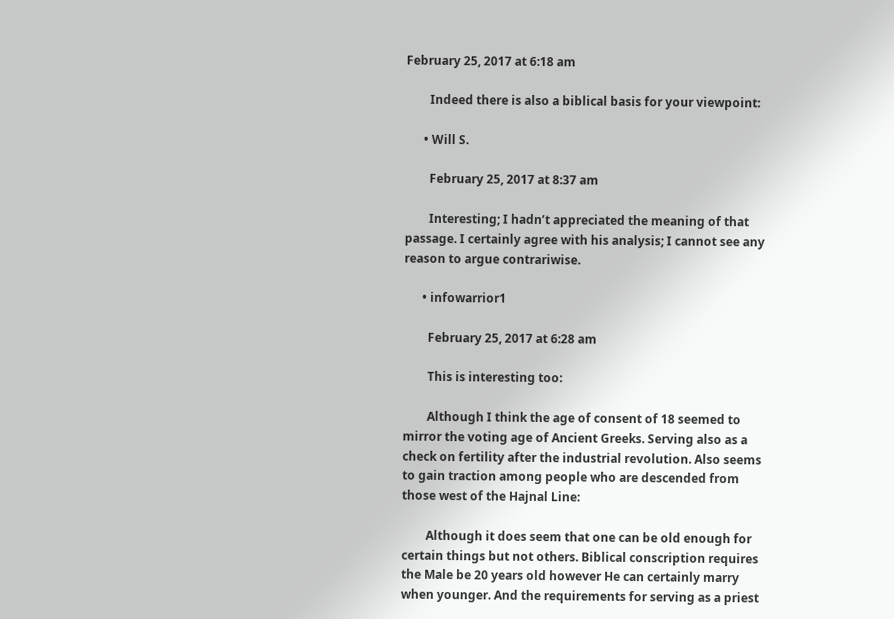February 25, 2017 at 6:18 am

        Indeed there is also a biblical basis for your viewpoint:

      • Will S.

        February 25, 2017 at 8:37 am

        Interesting; I hadn’t appreciated the meaning of that passage. I certainly agree with his analysis; I cannot see any reason to argue contrariwise.

      • infowarrior1

        February 25, 2017 at 6:28 am

        This is interesting too:

        Although I think the age of consent of 18 seemed to mirror the voting age of Ancient Greeks. Serving also as a check on fertility after the industrial revolution. Also seems to gain traction among people who are descended from those west of the Hajnal Line:

        Although it does seem that one can be old enough for certain things but not others. Biblical conscription requires the Male be 20 years old however He can certainly marry when younger. And the requirements for serving as a priest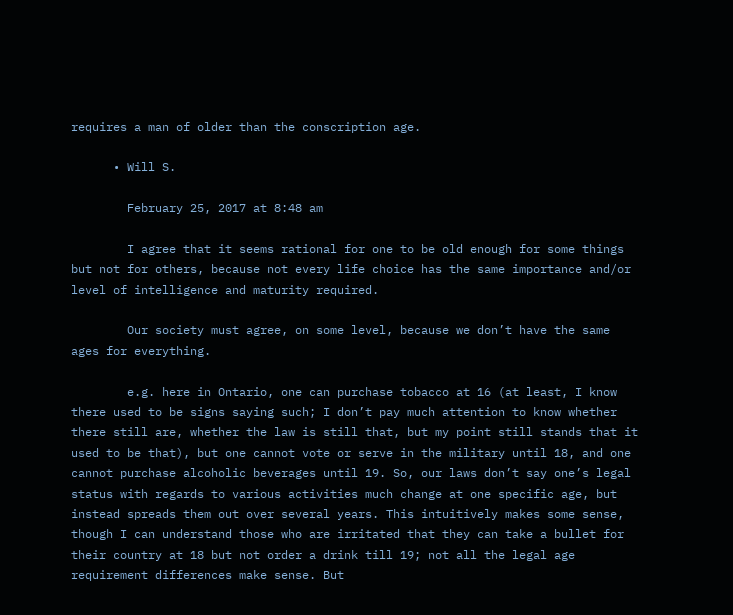requires a man of older than the conscription age.

      • Will S.

        February 25, 2017 at 8:48 am

        I agree that it seems rational for one to be old enough for some things but not for others, because not every life choice has the same importance and/or level of intelligence and maturity required.

        Our society must agree, on some level, because we don’t have the same ages for everything.

        e.g. here in Ontario, one can purchase tobacco at 16 (at least, I know there used to be signs saying such; I don’t pay much attention to know whether there still are, whether the law is still that, but my point still stands that it used to be that), but one cannot vote or serve in the military until 18, and one cannot purchase alcoholic beverages until 19. So, our laws don’t say one’s legal status with regards to various activities much change at one specific age, but instead spreads them out over several years. This intuitively makes some sense, though I can understand those who are irritated that they can take a bullet for their country at 18 but not order a drink till 19; not all the legal age requirement differences make sense. But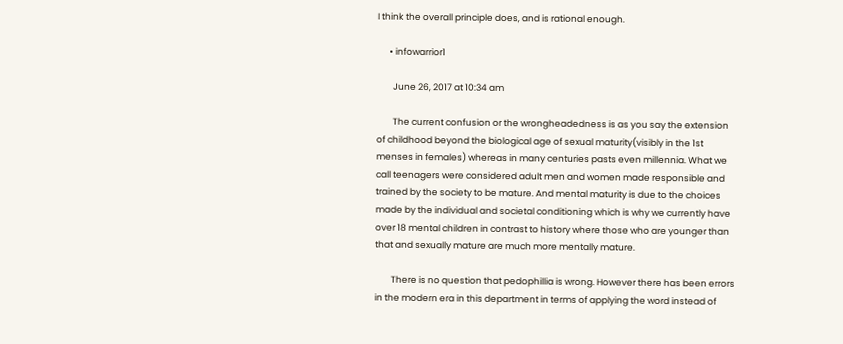I think the overall principle does, and is rational enough.

      • infowarrior1

        June 26, 2017 at 10:34 am

        The current confusion or the wrongheadedness is as you say the extension of childhood beyond the biological age of sexual maturity(visibly in the 1st menses in females) whereas in many centuries pasts even millennia. What we call teenagers were considered adult men and women made responsible and trained by the society to be mature. And mental maturity is due to the choices made by the individual and societal conditioning which is why we currently have over 18 mental children in contrast to history where those who are younger than that and sexually mature are much more mentally mature.

        There is no question that pedophillia is wrong. However there has been errors in the modern era in this department in terms of applying the word instead of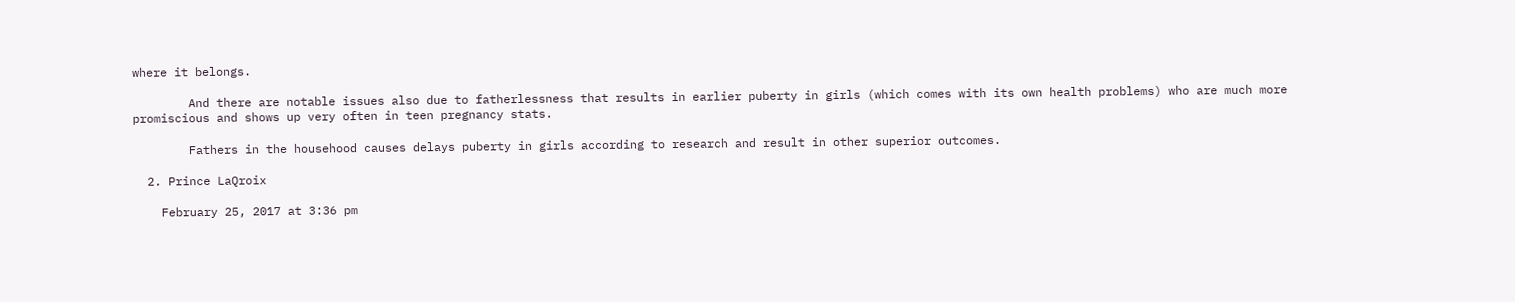where it belongs.

        And there are notable issues also due to fatherlessness that results in earlier puberty in girls (which comes with its own health problems) who are much more promiscious and shows up very often in teen pregnancy stats.

        Fathers in the househood causes delays puberty in girls according to research and result in other superior outcomes.

  2. Prince LaQroix

    February 25, 2017 at 3:36 pm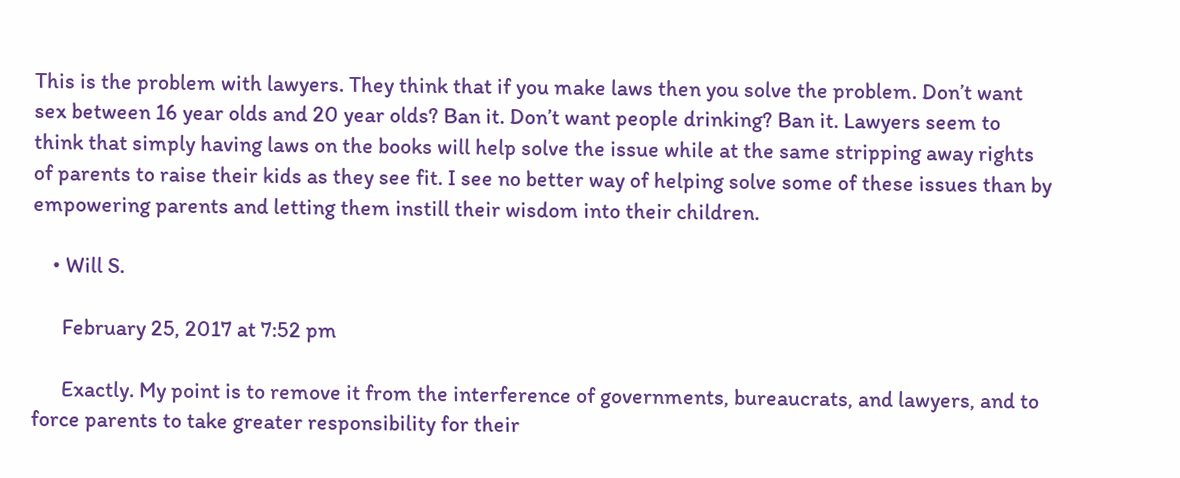This is the problem with lawyers. They think that if you make laws then you solve the problem. Don’t want sex between 16 year olds and 20 year olds? Ban it. Don’t want people drinking? Ban it. Lawyers seem to think that simply having laws on the books will help solve the issue while at the same stripping away rights of parents to raise their kids as they see fit. I see no better way of helping solve some of these issues than by empowering parents and letting them instill their wisdom into their children.

    • Will S.

      February 25, 2017 at 7:52 pm

      Exactly. My point is to remove it from the interference of governments, bureaucrats, and lawyers, and to force parents to take greater responsibility for their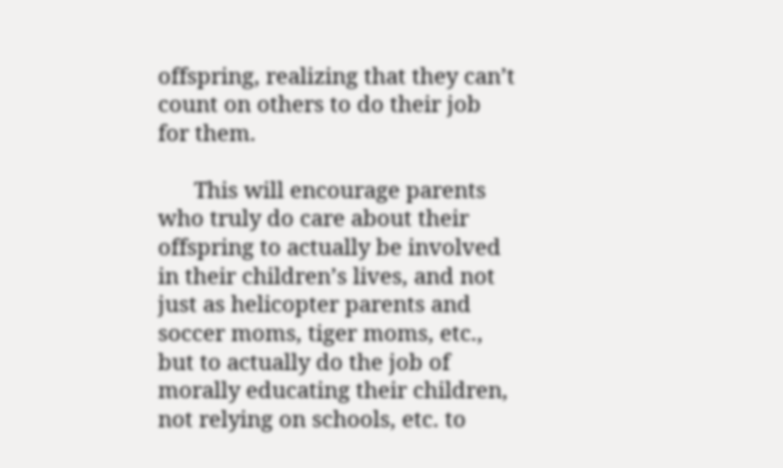offspring, realizing that they can’t count on others to do their job for them.

      This will encourage parents who truly do care about their offspring to actually be involved in their children’s lives, and not just as helicopter parents and soccer moms, tiger moms, etc., but to actually do the job of morally educating their children, not relying on schools, etc. to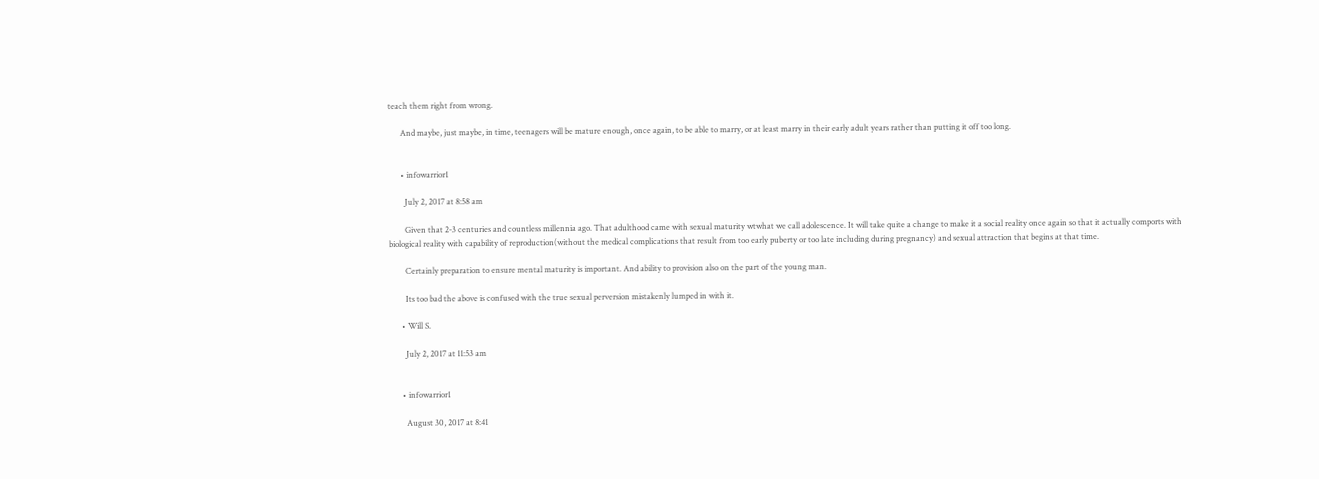teach them right from wrong.

      And maybe, just maybe, in time, teenagers will be mature enough, once again, to be able to marry, or at least marry in their early adult years rather than putting it off too long.


      • infowarrior1

        July 2, 2017 at 8:58 am

        Given that 2-3 centuries and countless millennia ago. That adulthood came with sexual maturity wtwhat we call adolescence. It will take quite a change to make it a social reality once again so that it actually comports with biological reality with capability of reproduction(without the medical complications that result from too early puberty or too late including during pregnancy) and sexual attraction that begins at that time.

        Certainly preparation to ensure mental maturity is important. And ability to provision also on the part of the young man.

        Its too bad the above is confused with the true sexual perversion mistakenly lumped in with it.

      • Will S.

        July 2, 2017 at 11:53 am


      • infowarrior1

        August 30, 2017 at 8:41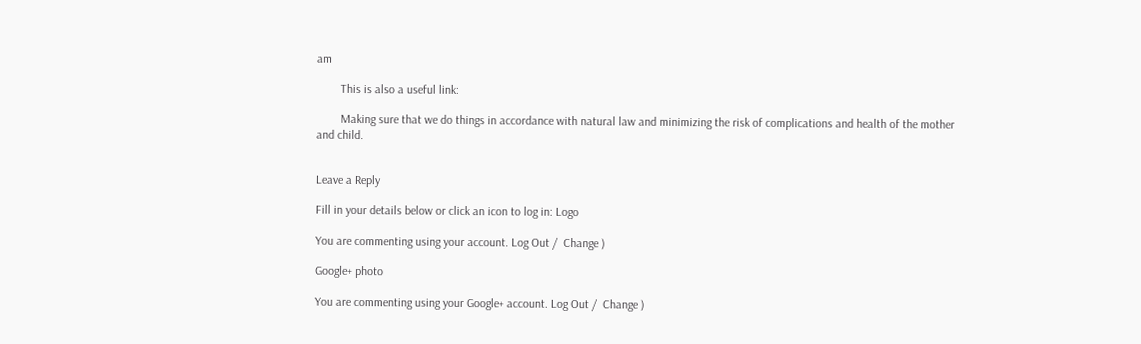am

        This is also a useful link:

        Making sure that we do things in accordance with natural law and minimizing the risk of complications and health of the mother and child.


Leave a Reply

Fill in your details below or click an icon to log in: Logo

You are commenting using your account. Log Out /  Change )

Google+ photo

You are commenting using your Google+ account. Log Out /  Change )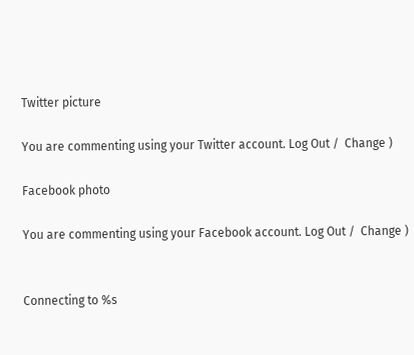Twitter picture

You are commenting using your Twitter account. Log Out /  Change )

Facebook photo

You are commenting using your Facebook account. Log Out /  Change )


Connecting to %s